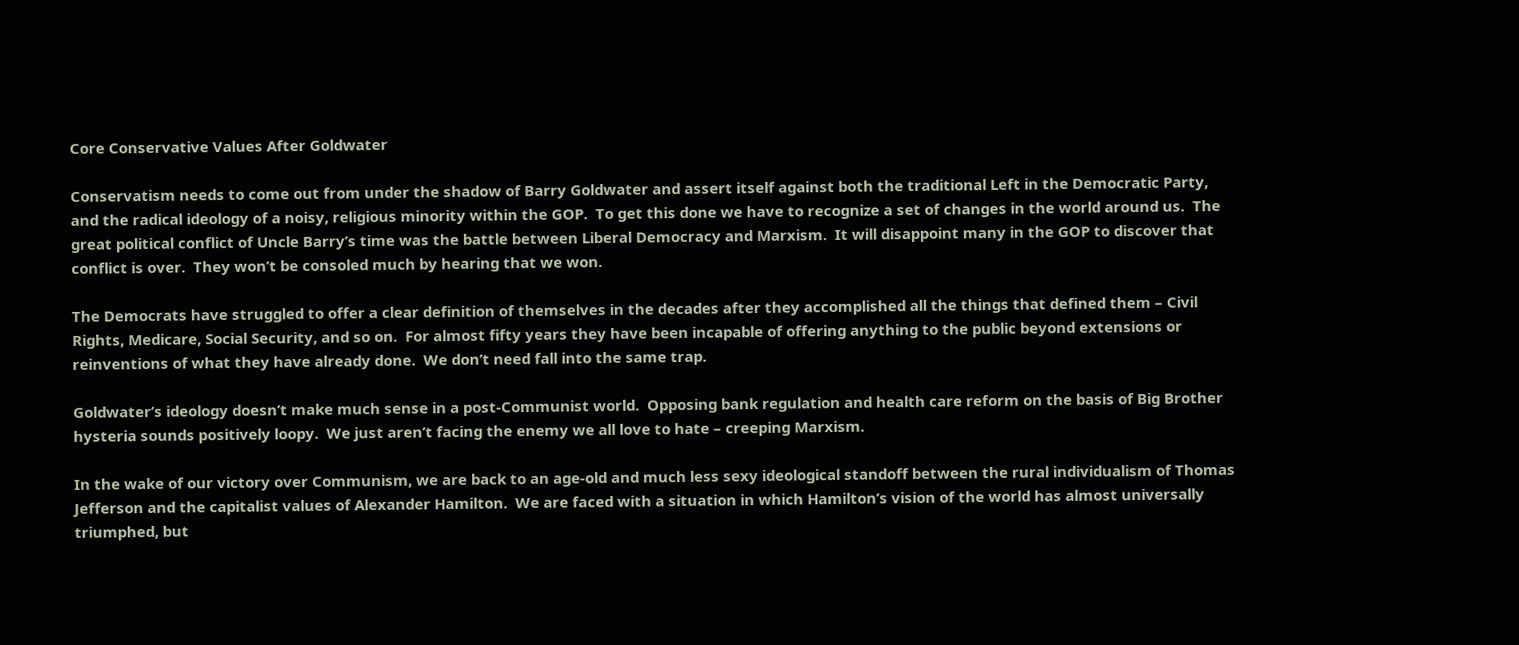Core Conservative Values After Goldwater

Conservatism needs to come out from under the shadow of Barry Goldwater and assert itself against both the traditional Left in the Democratic Party, and the radical ideology of a noisy, religious minority within the GOP.  To get this done we have to recognize a set of changes in the world around us.  The great political conflict of Uncle Barry’s time was the battle between Liberal Democracy and Marxism.  It will disappoint many in the GOP to discover that conflict is over.  They won’t be consoled much by hearing that we won.

The Democrats have struggled to offer a clear definition of themselves in the decades after they accomplished all the things that defined them – Civil Rights, Medicare, Social Security, and so on.  For almost fifty years they have been incapable of offering anything to the public beyond extensions or reinventions of what they have already done.  We don’t need fall into the same trap.

Goldwater’s ideology doesn’t make much sense in a post-Communist world.  Opposing bank regulation and health care reform on the basis of Big Brother hysteria sounds positively loopy.  We just aren’t facing the enemy we all love to hate – creeping Marxism.

In the wake of our victory over Communism, we are back to an age-old and much less sexy ideological standoff between the rural individualism of Thomas Jefferson and the capitalist values of Alexander Hamilton.  We are faced with a situation in which Hamilton’s vision of the world has almost universally triumphed, but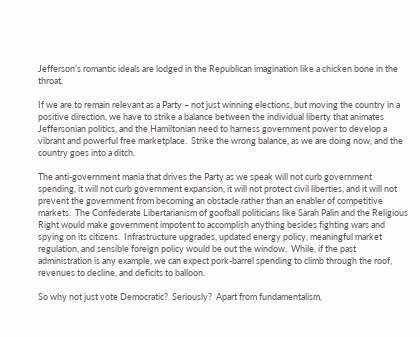Jefferson’s romantic ideals are lodged in the Republican imagination like a chicken bone in the throat.

If we are to remain relevant as a Party – not just winning elections, but moving the country in a positive direction, we have to strike a balance between the individual liberty that animates Jeffersonian politics, and the Hamiltonian need to harness government power to develop a vibrant and powerful free marketplace.  Strike the wrong balance, as we are doing now, and the country goes into a ditch.

The anti-government mania that drives the Party as we speak will not curb government spending, it will not curb government expansion, it will not protect civil liberties, and it will not prevent the government from becoming an obstacle rather than an enabler of competitive markets.  The Confederate Libertarianism of goofball politicians like Sarah Palin and the Religious Right would make government impotent to accomplish anything besides fighting wars and spying on its citizens.  Infrastructure upgrades, updated energy policy, meaningful market regulation, and sensible foreign policy would be out the window.  While, if the past administration is any example, we can expect pork-barrel spending to climb through the roof, revenues to decline, and deficits to balloon.

So why not just vote Democratic?  Seriously?  Apart from fundamentalism,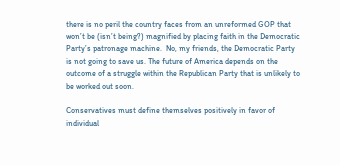there is no peril the country faces from an unreformed GOP that won’t be (isn’t being?) magnified by placing faith in the Democratic Party’s patronage machine.  No, my friends, the Democratic Party is not going to save us. The future of America depends on the outcome of a struggle within the Republican Party that is unlikely to be worked out soon.

Conservatives must define themselves positively in favor of individual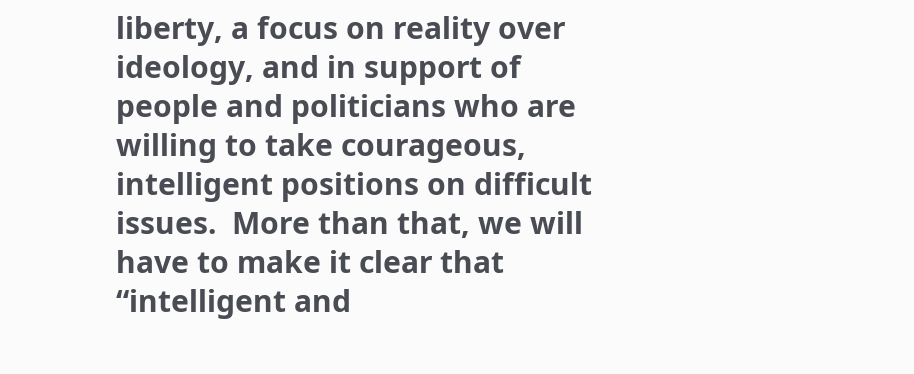liberty, a focus on reality over ideology, and in support of people and politicians who are willing to take courageous, intelligent positions on difficult issues.  More than that, we will have to make it clear that “intelligent and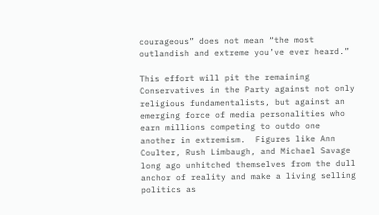courageous” does not mean “the most outlandish and extreme you’ve ever heard.”

This effort will pit the remaining Conservatives in the Party against not only religious fundamentalists, but against an emerging force of media personalities who earn millions competing to outdo one another in extremism.  Figures like Ann Coulter, Rush Limbaugh, and Michael Savage long ago unhitched themselves from the dull anchor of reality and make a living selling politics as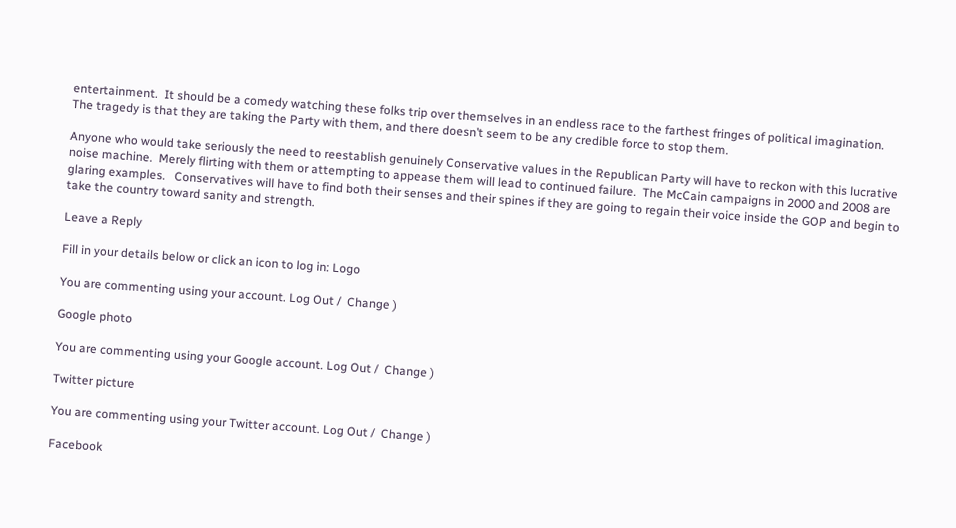entertainment.  It should be a comedy watching these folks trip over themselves in an endless race to the farthest fringes of political imagination.  The tragedy is that they are taking the Party with them, and there doesn’t seem to be any credible force to stop them.

Anyone who would take seriously the need to reestablish genuinely Conservative values in the Republican Party will have to reckon with this lucrative noise machine.  Merely flirting with them or attempting to appease them will lead to continued failure.  The McCain campaigns in 2000 and 2008 are glaring examples.   Conservatives will have to find both their senses and their spines if they are going to regain their voice inside the GOP and begin to take the country toward sanity and strength.

Leave a Reply

Fill in your details below or click an icon to log in: Logo

You are commenting using your account. Log Out /  Change )

Google photo

You are commenting using your Google account. Log Out /  Change )

Twitter picture

You are commenting using your Twitter account. Log Out /  Change )

Facebook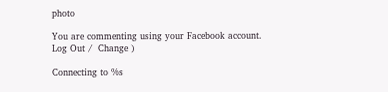photo

You are commenting using your Facebook account. Log Out /  Change )

Connecting to %s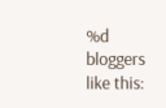%d bloggers like this: